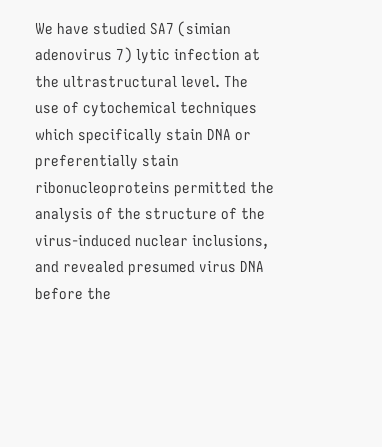We have studied SA7 (simian adenovirus 7) lytic infection at the ultrastructural level. The use of cytochemical techniques which specifically stain DNA or preferentially stain ribonucleoproteins permitted the analysis of the structure of the virus-induced nuclear inclusions, and revealed presumed virus DNA before the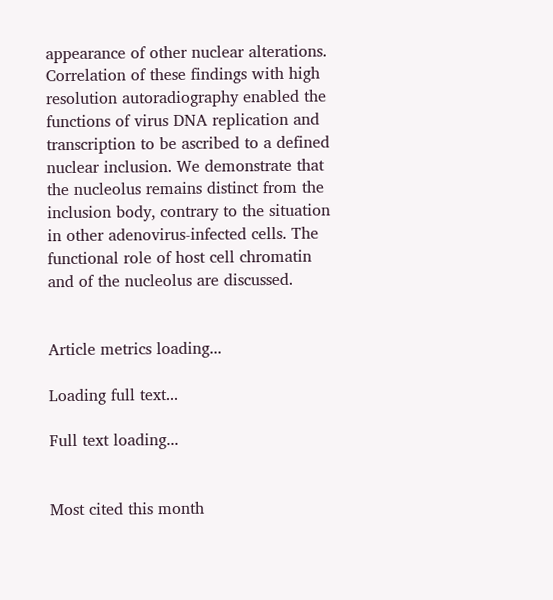appearance of other nuclear alterations. Correlation of these findings with high resolution autoradiography enabled the functions of virus DNA replication and transcription to be ascribed to a defined nuclear inclusion. We demonstrate that the nucleolus remains distinct from the inclusion body, contrary to the situation in other adenovirus-infected cells. The functional role of host cell chromatin and of the nucleolus are discussed.


Article metrics loading...

Loading full text...

Full text loading...


Most cited this month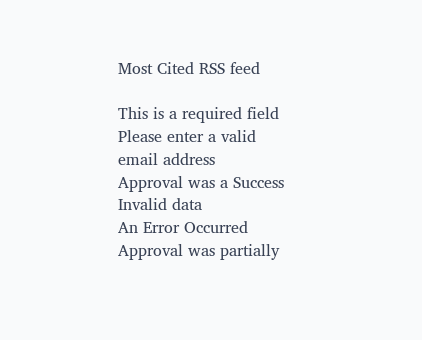Most Cited RSS feed

This is a required field
Please enter a valid email address
Approval was a Success
Invalid data
An Error Occurred
Approval was partially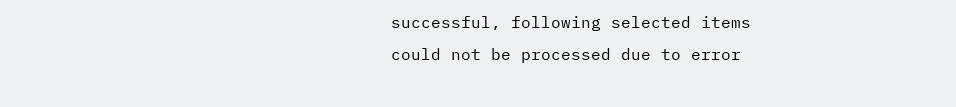successful, following selected items could not be processed due to error